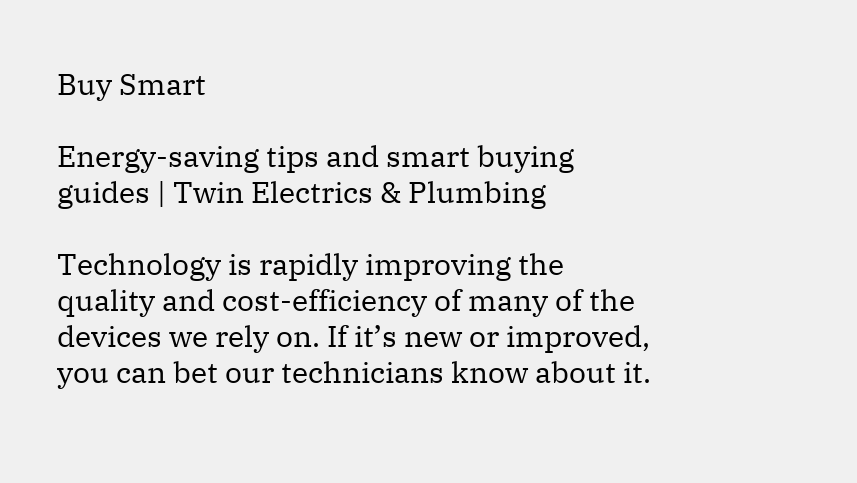Buy Smart

Energy-saving tips and smart buying guides | Twin Electrics & Plumbing

Technology is rapidly improving the quality and cost-efficiency of many of the devices we rely on. If it’s new or improved, you can bet our technicians know about it.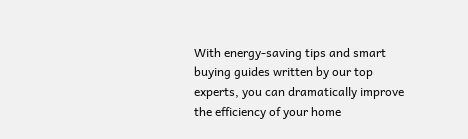With energy-saving tips and smart buying guides written by our top experts, you can dramatically improve the efficiency of your home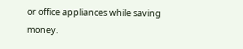or office appliances while saving money.